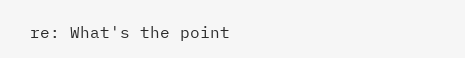re: What's the point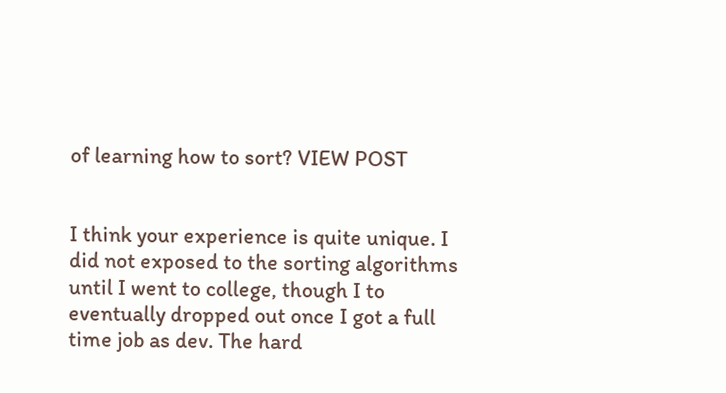of learning how to sort? VIEW POST


I think your experience is quite unique. I did not exposed to the sorting algorithms until I went to college, though I to eventually dropped out once I got a full time job as dev. The hard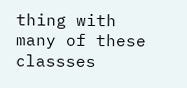thing with many of these classses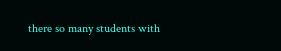there so many students with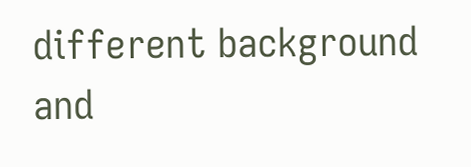different background and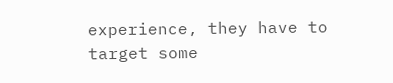experience, they have to target some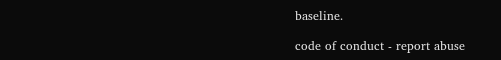baseline.

code of conduct - report abuse